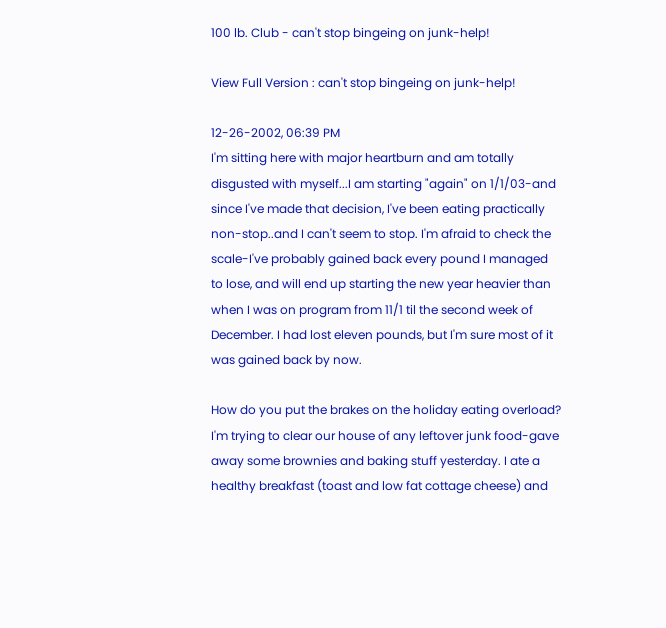100 lb. Club - can't stop bingeing on junk-help!

View Full Version : can't stop bingeing on junk-help!

12-26-2002, 06:39 PM
I'm sitting here with major heartburn and am totally disgusted with myself...I am starting "again" on 1/1/03-and since I've made that decision, I've been eating practically non-stop..and I can't seem to stop. I'm afraid to check the scale-I've probably gained back every pound I managed to lose, and will end up starting the new year heavier than when I was on program from 11/1 til the second week of December. I had lost eleven pounds, but I'm sure most of it was gained back by now.

How do you put the brakes on the holiday eating overload? I'm trying to clear our house of any leftover junk food-gave away some brownies and baking stuff yesterday. I ate a healthy breakfast (toast and low fat cottage cheese) and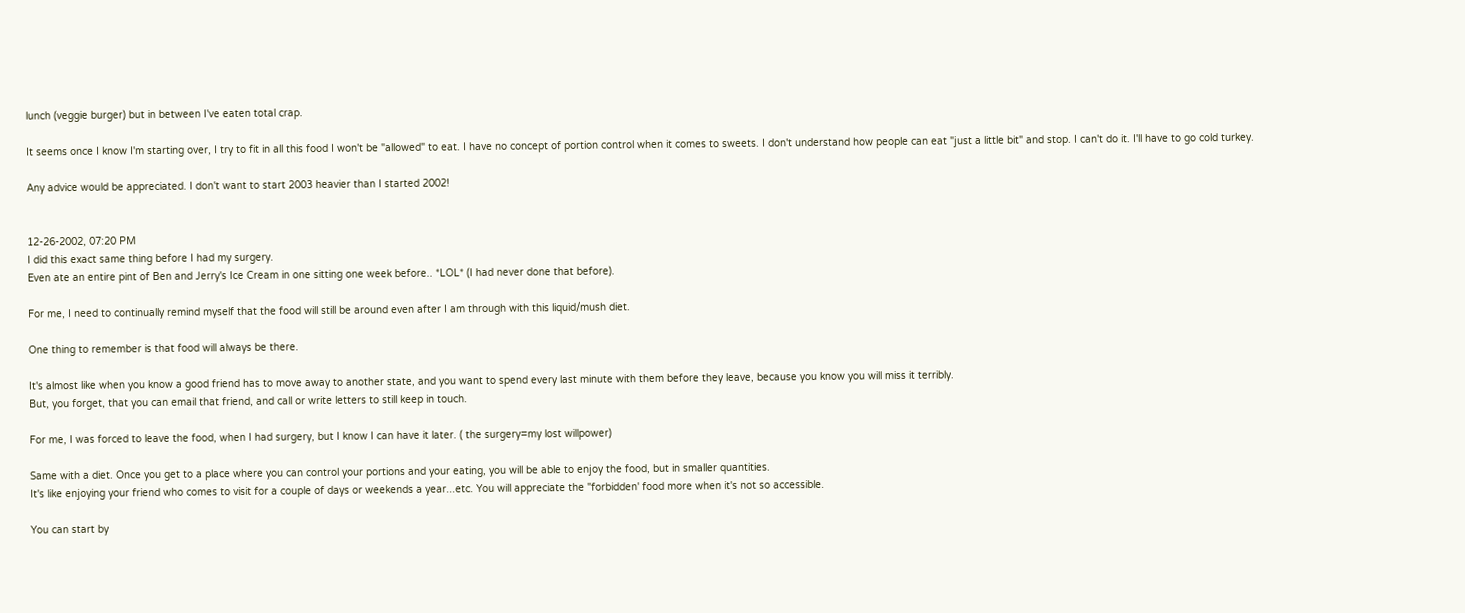lunch (veggie burger) but in between I've eaten total crap.

It seems once I know I'm starting over, I try to fit in all this food I won't be "allowed" to eat. I have no concept of portion control when it comes to sweets. I don't understand how people can eat "just a little bit" and stop. I can't do it. I'll have to go cold turkey.

Any advice would be appreciated. I don't want to start 2003 heavier than I started 2002!


12-26-2002, 07:20 PM
I did this exact same thing before I had my surgery.
Even ate an entire pint of Ben and Jerry's Ice Cream in one sitting one week before.. *LOL* (I had never done that before).

For me, I need to continually remind myself that the food will still be around even after I am through with this liquid/mush diet.

One thing to remember is that food will always be there.

It's almost like when you know a good friend has to move away to another state, and you want to spend every last minute with them before they leave, because you know you will miss it terribly.
But, you forget, that you can email that friend, and call or write letters to still keep in touch.

For me, I was forced to leave the food, when I had surgery, but I know I can have it later. ( the surgery=my lost willpower)

Same with a diet. Once you get to a place where you can control your portions and your eating, you will be able to enjoy the food, but in smaller quantities.
It's like enjoying your friend who comes to visit for a couple of days or weekends a year...etc. You will appreciate the "forbidden' food more when it's not so accessible.

You can start by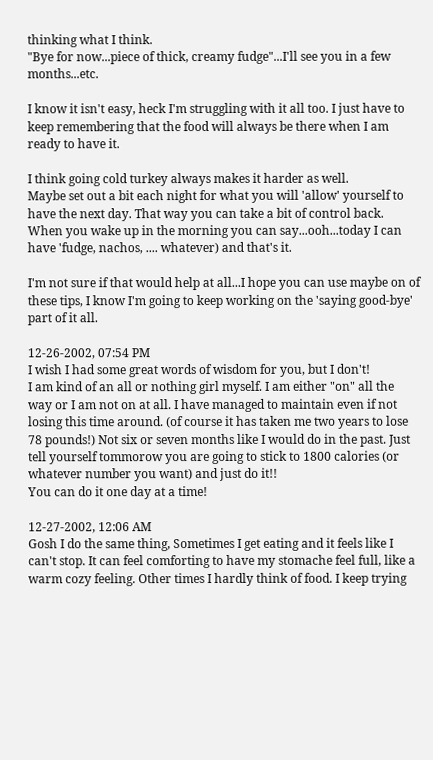thinking what I think.
"Bye for now...piece of thick, creamy fudge"...I'll see you in a few months...etc.

I know it isn't easy, heck I'm struggling with it all too. I just have to keep remembering that the food will always be there when I am ready to have it.

I think going cold turkey always makes it harder as well.
Maybe set out a bit each night for what you will 'allow' yourself to have the next day. That way you can take a bit of control back.
When you wake up in the morning you can say...ooh...today I can have 'fudge, nachos, .... whatever) and that's it.

I'm not sure if that would help at all...I hope you can use maybe on of these tips, I know I'm going to keep working on the 'saying good-bye' part of it all.

12-26-2002, 07:54 PM
I wish I had some great words of wisdom for you, but I don't!
I am kind of an all or nothing girl myself. I am either "on" all the way or I am not on at all. I have managed to maintain even if not losing this time around. (of course it has taken me two years to lose 78 pounds!) Not six or seven months like I would do in the past. Just tell yourself tommorow you are going to stick to 1800 calories (or whatever number you want) and just do it!!
You can do it one day at a time!

12-27-2002, 12:06 AM
Gosh I do the same thing, Sometimes I get eating and it feels like I can't stop. It can feel comforting to have my stomache feel full, like a warm cozy feeling. Other times I hardly think of food. I keep trying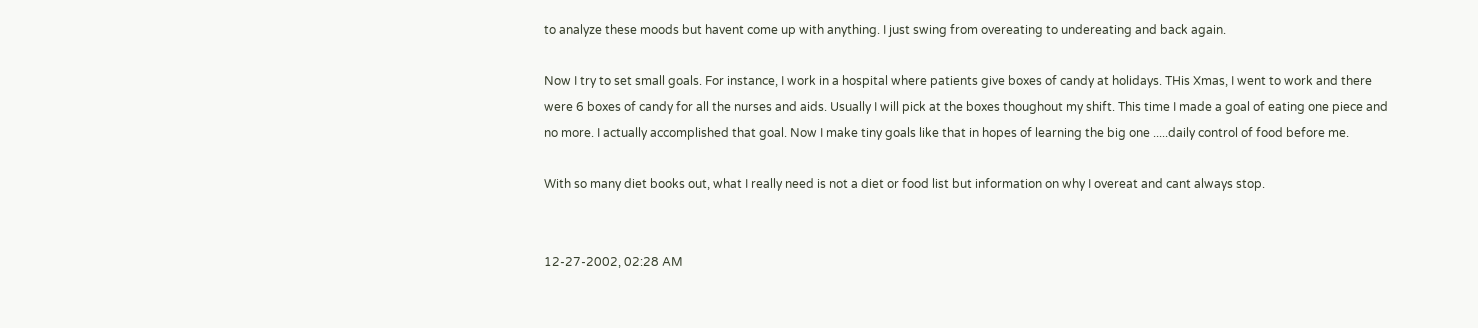to analyze these moods but havent come up with anything. I just swing from overeating to undereating and back again.

Now I try to set small goals. For instance, I work in a hospital where patients give boxes of candy at holidays. THis Xmas, I went to work and there were 6 boxes of candy for all the nurses and aids. Usually I will pick at the boxes thoughout my shift. This time I made a goal of eating one piece and no more. I actually accomplished that goal. Now I make tiny goals like that in hopes of learning the big one .....daily control of food before me.

With so many diet books out, what I really need is not a diet or food list but information on why I overeat and cant always stop.


12-27-2002, 02:28 AM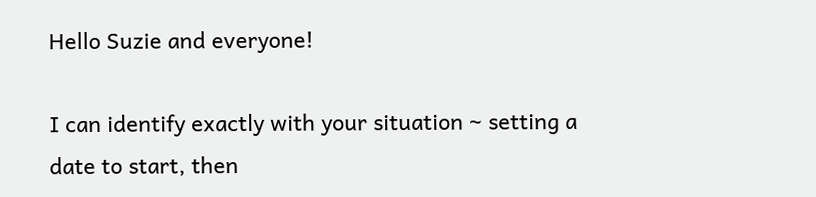Hello Suzie and everyone!

I can identify exactly with your situation ~ setting a date to start, then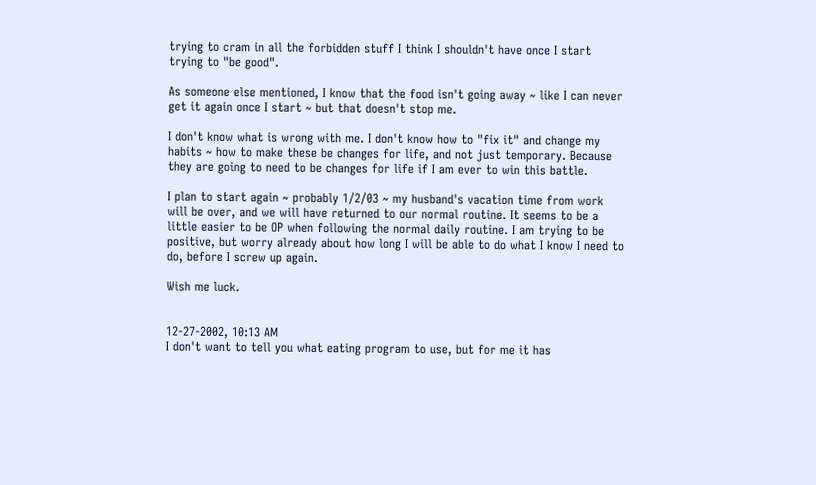trying to cram in all the forbidden stuff I think I shouldn't have once I start trying to "be good".

As someone else mentioned, I know that the food isn't going away ~ like I can never get it again once I start ~ but that doesn't stop me.

I don't know what is wrong with me. I don't know how to "fix it" and change my habits ~ how to make these be changes for life, and not just temporary. Because they are going to need to be changes for life if I am ever to win this battle.

I plan to start again ~ probably 1/2/03 ~ my husband's vacation time from work will be over, and we will have returned to our normal routine. It seems to be a little easier to be OP when following the normal daily routine. I am trying to be positive, but worry already about how long I will be able to do what I know I need to do, before I screw up again.

Wish me luck.


12-27-2002, 10:13 AM
I don't want to tell you what eating program to use, but for me it has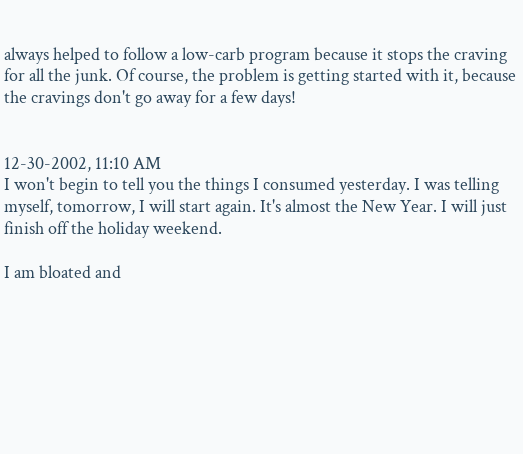always helped to follow a low-carb program because it stops the craving for all the junk. Of course, the problem is getting started with it, because the cravings don't go away for a few days!


12-30-2002, 11:10 AM
I won't begin to tell you the things I consumed yesterday. I was telling myself, tomorrow, I will start again. It's almost the New Year. I will just finish off the holiday weekend.

I am bloated and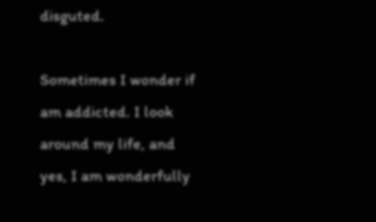disguted.

Sometimes I wonder if am addicted. I look around my life, and yes, I am wonderfully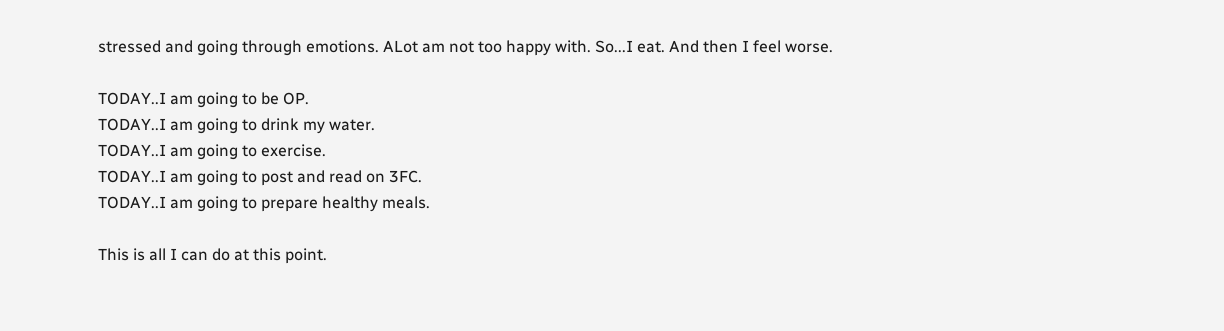stressed and going through emotions. ALot am not too happy with. So...I eat. And then I feel worse.

TODAY..I am going to be OP.
TODAY..I am going to drink my water.
TODAY..I am going to exercise.
TODAY..I am going to post and read on 3FC.
TODAY..I am going to prepare healthy meals.

This is all I can do at this point.